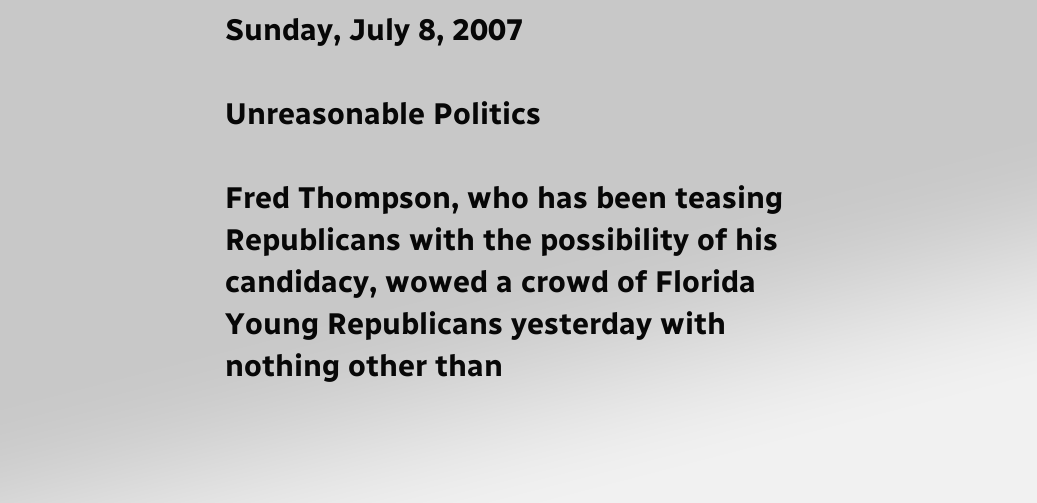Sunday, July 8, 2007

Unreasonable Politics

Fred Thompson, who has been teasing Republicans with the possibility of his candidacy, wowed a crowd of Florida Young Republicans yesterday with nothing other than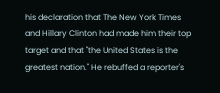his declaration that The New York Times and Hillary Clinton had made him their top target and that "the United States is the greatest nation." He rebuffed a reporter's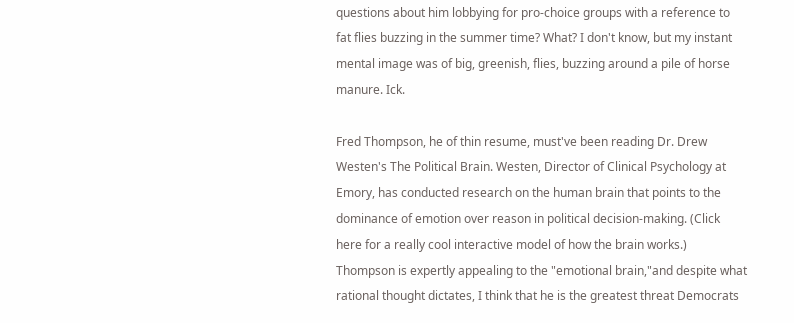questions about him lobbying for pro-choice groups with a reference to fat flies buzzing in the summer time? What? I don't know, but my instant mental image was of big, greenish, flies, buzzing around a pile of horse manure. Ick.

Fred Thompson, he of thin resume, must've been reading Dr. Drew Westen's The Political Brain. Westen, Director of Clinical Psychology at Emory, has conducted research on the human brain that points to the dominance of emotion over reason in political decision-making. (Click here for a really cool interactive model of how the brain works.) Thompson is expertly appealing to the "emotional brain,"and despite what rational thought dictates, I think that he is the greatest threat Democrats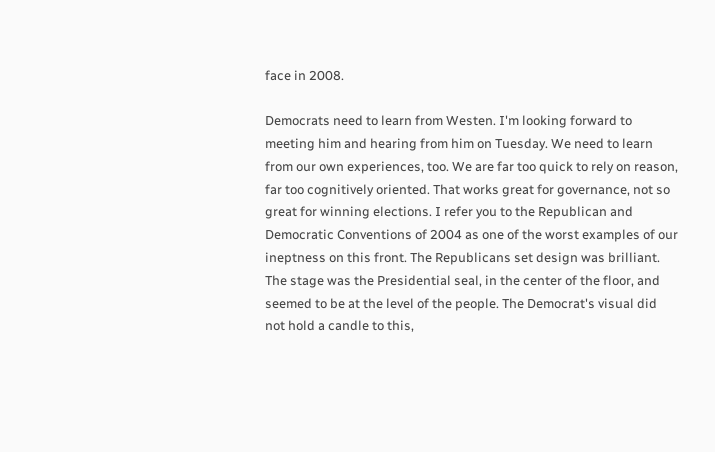face in 2008.

Democrats need to learn from Westen. I'm looking forward to meeting him and hearing from him on Tuesday. We need to learn from our own experiences, too. We are far too quick to rely on reason, far too cognitively oriented. That works great for governance, not so great for winning elections. I refer you to the Republican and Democratic Conventions of 2004 as one of the worst examples of our ineptness on this front. The Republicans set design was brilliant. The stage was the Presidential seal, in the center of the floor, and seemed to be at the level of the people. The Democrat's visual did not hold a candle to this,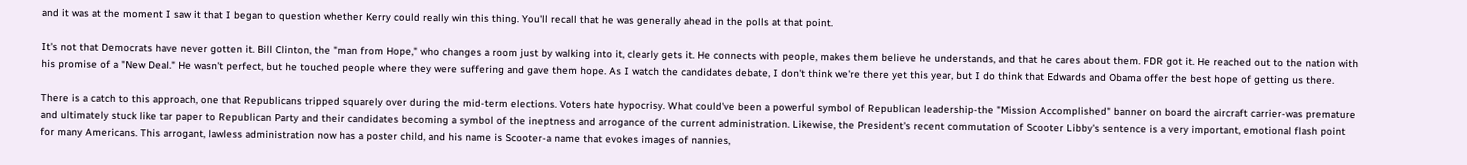and it was at the moment I saw it that I began to question whether Kerry could really win this thing. You'll recall that he was generally ahead in the polls at that point.

It's not that Democrats have never gotten it. Bill Clinton, the "man from Hope," who changes a room just by walking into it, clearly gets it. He connects with people, makes them believe he understands, and that he cares about them. FDR got it. He reached out to the nation with his promise of a "New Deal." He wasn't perfect, but he touched people where they were suffering and gave them hope. As I watch the candidates debate, I don't think we're there yet this year, but I do think that Edwards and Obama offer the best hope of getting us there.

There is a catch to this approach, one that Republicans tripped squarely over during the mid-term elections. Voters hate hypocrisy. What could've been a powerful symbol of Republican leadership-the "Mission Accomplished" banner on board the aircraft carrier-was premature and ultimately stuck like tar paper to Republican Party and their candidates becoming a symbol of the ineptness and arrogance of the current administration. Likewise, the President's recent commutation of Scooter Libby's sentence is a very important, emotional flash point for many Americans. This arrogant, lawless administration now has a poster child, and his name is Scooter-a name that evokes images of nannies,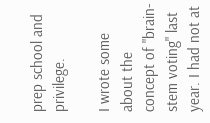prep school and privilege.

I wrote some about the concept of "brain-stem voting" last year. I had not at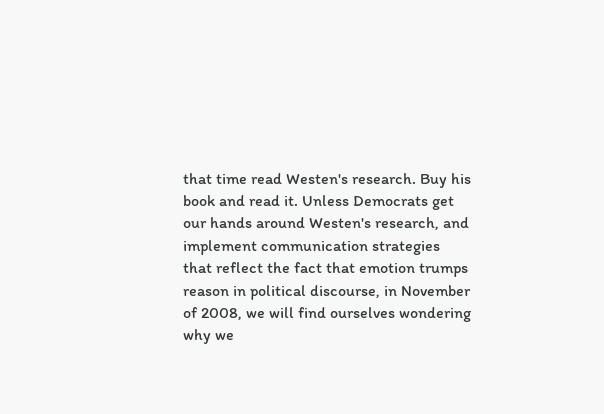that time read Westen's research. Buy his book and read it. Unless Democrats get our hands around Westen's research, and implement communication strategies that reflect the fact that emotion trumps reason in political discourse, in November of 2008, we will find ourselves wondering why we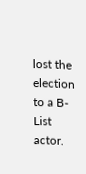lost the election to a B-List actor.